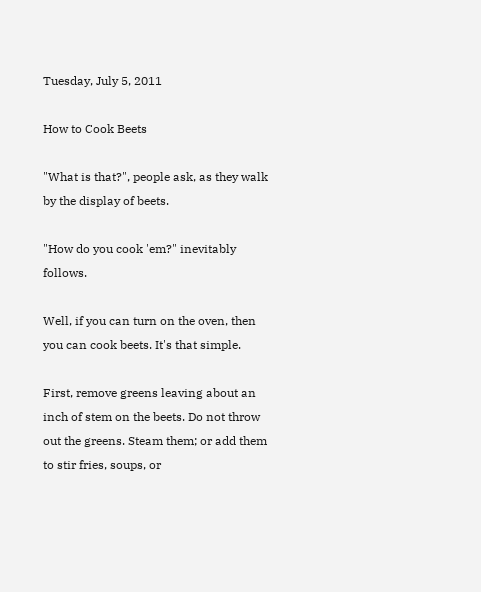Tuesday, July 5, 2011

How to Cook Beets

"What is that?", people ask, as they walk by the display of beets.

"How do you cook 'em?" inevitably follows.

Well, if you can turn on the oven, then you can cook beets. It's that simple.

First, remove greens leaving about an inch of stem on the beets. Do not throw out the greens. Steam them; or add them to stir fries, soups, or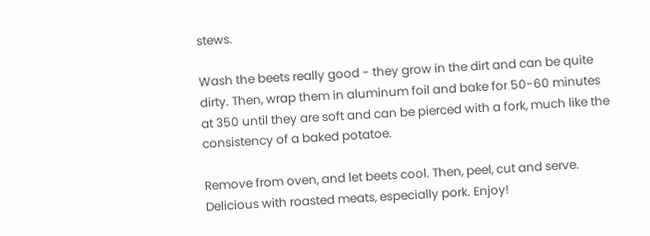stews.

Wash the beets really good - they grow in the dirt and can be quite dirty. Then, wrap them in aluminum foil and bake for 50-60 minutes at 350 until they are soft and can be pierced with a fork, much like the consistency of a baked potatoe.

Remove from oven, and let beets cool. Then, peel, cut and serve. Delicious with roasted meats, especially pork. Enjoy!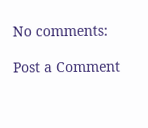No comments:

Post a Comment